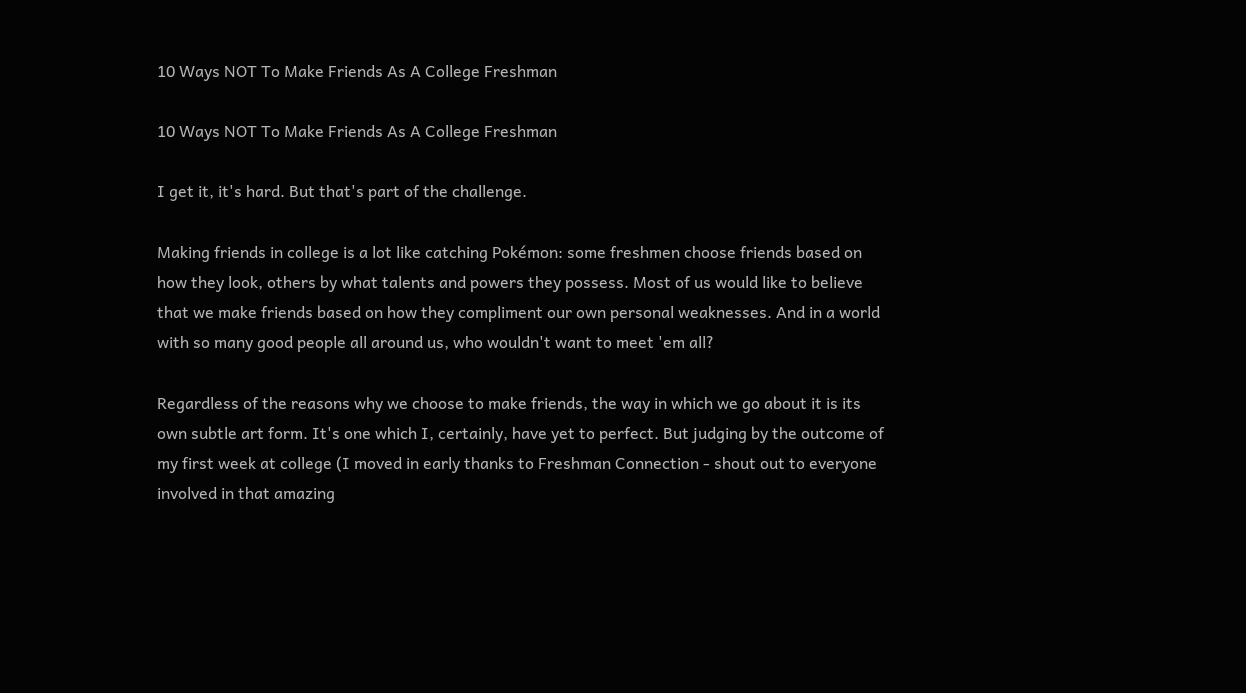10 Ways NOT To Make Friends As A College Freshman

10 Ways NOT To Make Friends As A College Freshman

I get it, it's hard. But that's part of the challenge.

Making friends in college is a lot like catching Pokémon: some freshmen choose friends based on how they look, others by what talents and powers they possess. Most of us would like to believe that we make friends based on how they compliment our own personal weaknesses. And in a world with so many good people all around us, who wouldn't want to meet 'em all?

Regardless of the reasons why we choose to make friends, the way in which we go about it is its own subtle art form. It's one which I, certainly, have yet to perfect. But judging by the outcome of my first week at college (I moved in early thanks to Freshman Connection - shout out to everyone involved in that amazing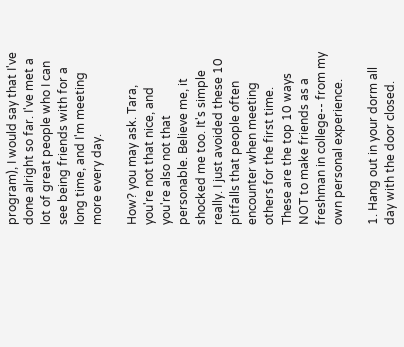program), I would say that I've done alright so far. I've met a lot of great people who I can see being friends with for a long time, and I'm meeting more every day.

How? you may ask. Tara, you're not that nice, and you're also not that personable. Believe me, it shocked me too. It's simple really. I just avoided these 10 pitfalls that people often encounter when meeting others for the first time. These are the top 10 ways NOT to make friends as a freshman in college-- from my own personal experience.

1. Hang out in your dorm all day with the door closed.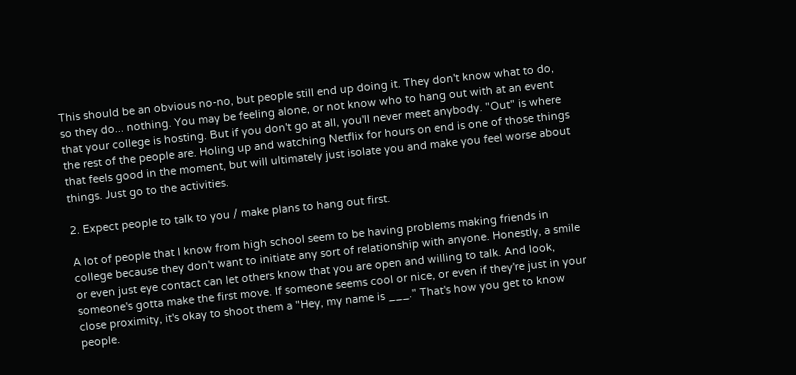This should be an obvious no-no, but people still end up doing it. They don't know what to do, so they do... nothing. You may be feeling alone, or not know who to hang out with at an event that your college is hosting. But if you don't go at all, you'll never meet anybody. "Out" is where the rest of the people are. Holing up and watching Netflix for hours on end is one of those things that feels good in the moment, but will ultimately just isolate you and make you feel worse about things. Just go to the activities.

2. Expect people to talk to you / make plans to hang out first.

A lot of people that I know from high school seem to be having problems making friends in college because they don't want to initiate any sort of relationship with anyone. Honestly, a smile or even just eye contact can let others know that you are open and willing to talk. And look, someone's gotta make the first move. If someone seems cool or nice, or even if they're just in your close proximity, it's okay to shoot them a "Hey, my name is ___." That's how you get to know people.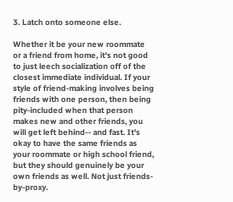3. Latch onto someone else.

Whether it be your new roommate or a friend from home, it's not good to just leech socialization off of the closest immediate individual. If your style of friend-making involves being friends with one person, then being pity-included when that person makes new and other friends, you will get left behind-- and fast. It's okay to have the same friends as your roommate or high school friend, but they should genuinely be your own friends as well. Not just friends-by-proxy.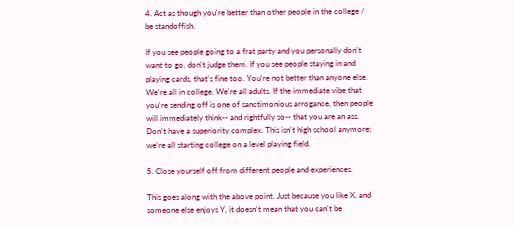4. Act as though you're better than other people in the college / be standoffish.

If you see people going to a frat party and you personally don't want to go, don't judge them. If you see people staying in and playing cards, that's fine too. You're not better than anyone else. We're all in college. We're all adults. If the immediate vibe that you're sending off is one of sanctimonious arrogance, then people will immediately think-- and rightfully so-- that you are an ass. Don't have a superiority complex. This isn't high school anymore; we're all starting college on a level playing field.

5. Close yourself off from different people and experiences.

This goes along with the above point. Just because you like X, and someone else enjoys Y, it doesn't mean that you can't be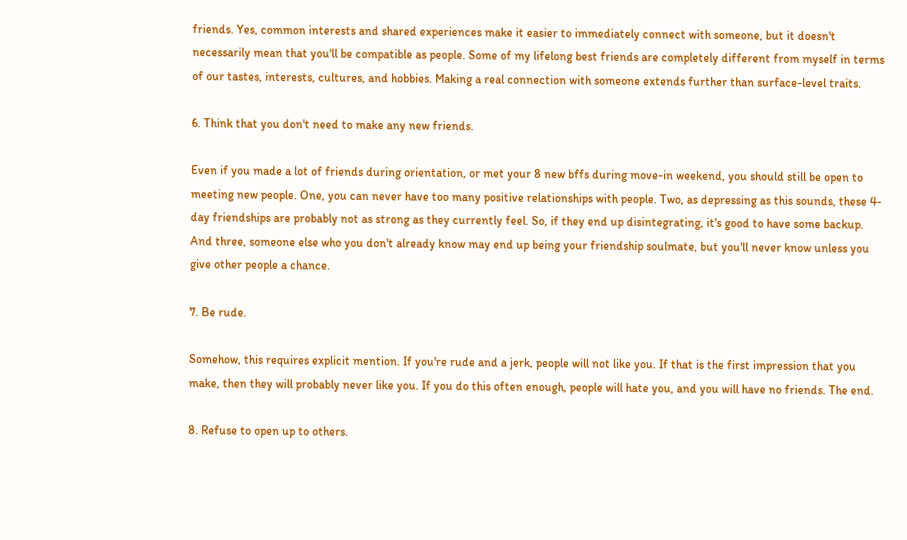friends. Yes, common interests and shared experiences make it easier to immediately connect with someone, but it doesn't necessarily mean that you'll be compatible as people. Some of my lifelong best friends are completely different from myself in terms of our tastes, interests, cultures, and hobbies. Making a real connection with someone extends further than surface-level traits.

6. Think that you don't need to make any new friends.

Even if you made a lot of friends during orientation, or met your 8 new bffs during move-in weekend, you should still be open to meeting new people. One, you can never have too many positive relationships with people. Two, as depressing as this sounds, these 4-day friendships are probably not as strong as they currently feel. So, if they end up disintegrating, it's good to have some backup. And three, someone else who you don't already know may end up being your friendship soulmate, but you'll never know unless you give other people a chance.

7. Be rude.

Somehow, this requires explicit mention. If you're rude and a jerk, people will not like you. If that is the first impression that you make, then they will probably never like you. If you do this often enough, people will hate you, and you will have no friends. The end.

8. Refuse to open up to others.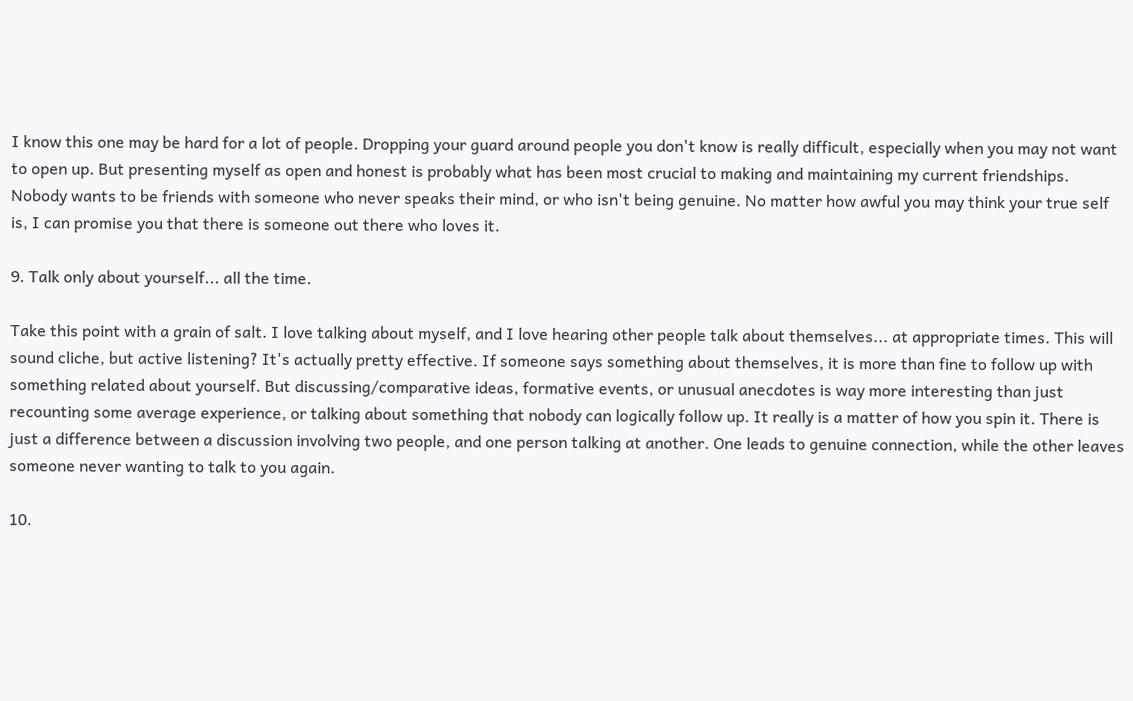I know this one may be hard for a lot of people. Dropping your guard around people you don't know is really difficult, especially when you may not want to open up. But presenting myself as open and honest is probably what has been most crucial to making and maintaining my current friendships. Nobody wants to be friends with someone who never speaks their mind, or who isn't being genuine. No matter how awful you may think your true self is, I can promise you that there is someone out there who loves it.

9. Talk only about yourself... all the time.

Take this point with a grain of salt. I love talking about myself, and I love hearing other people talk about themselves... at appropriate times. This will sound cliche, but active listening? It's actually pretty effective. If someone says something about themselves, it is more than fine to follow up with something related about yourself. But discussing/comparative ideas, formative events, or unusual anecdotes is way more interesting than just recounting some average experience, or talking about something that nobody can logically follow up. It really is a matter of how you spin it. There is just a difference between a discussion involving two people, and one person talking at another. One leads to genuine connection, while the other leaves someone never wanting to talk to you again.

10.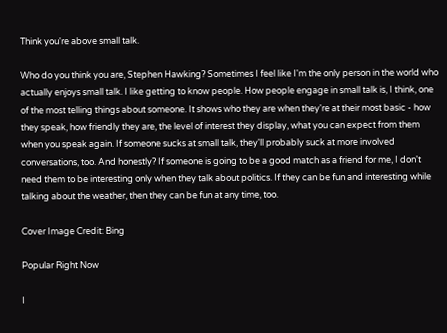Think you're above small talk.

Who do you think you are, Stephen Hawking? Sometimes I feel like I'm the only person in the world who actually enjoys small talk. I like getting to know people. How people engage in small talk is, I think, one of the most telling things about someone. It shows who they are when they're at their most basic - how they speak, how friendly they are, the level of interest they display, what you can expect from them when you speak again. If someone sucks at small talk, they'll probably suck at more involved conversations, too. And honestly? If someone is going to be a good match as a friend for me, I don't need them to be interesting only when they talk about politics. If they can be fun and interesting while talking about the weather, then they can be fun at any time, too.

Cover Image Credit: Bing

Popular Right Now

I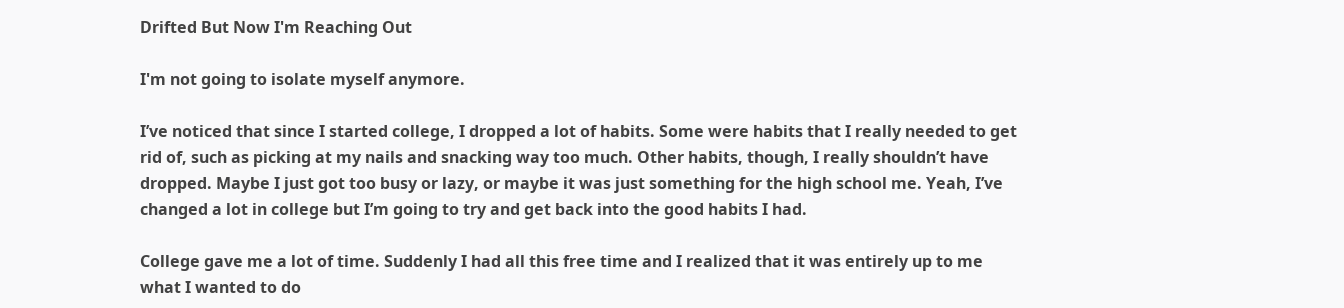Drifted But Now I'm Reaching Out

I'm not going to isolate myself anymore.

I’ve noticed that since I started college, I dropped a lot of habits. Some were habits that I really needed to get rid of, such as picking at my nails and snacking way too much. Other habits, though, I really shouldn’t have dropped. Maybe I just got too busy or lazy, or maybe it was just something for the high school me. Yeah, I’ve changed a lot in college but I’m going to try and get back into the good habits I had.

College gave me a lot of time. Suddenly I had all this free time and I realized that it was entirely up to me what I wanted to do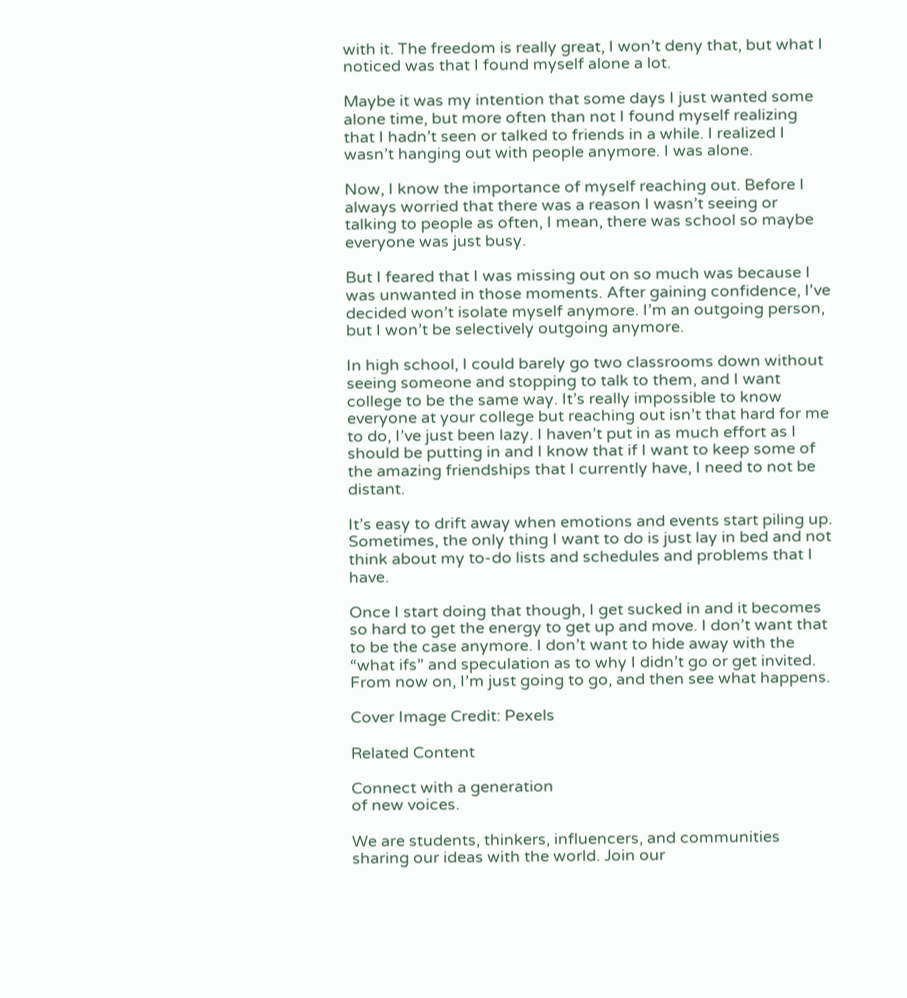with it. The freedom is really great, I won’t deny that, but what I noticed was that I found myself alone a lot.

Maybe it was my intention that some days I just wanted some alone time, but more often than not I found myself realizing that I hadn’t seen or talked to friends in a while. I realized I wasn’t hanging out with people anymore. I was alone.

Now, I know the importance of myself reaching out. Before I always worried that there was a reason I wasn’t seeing or talking to people as often, I mean, there was school so maybe everyone was just busy.

But I feared that I was missing out on so much was because I was unwanted in those moments. After gaining confidence, I've decided won’t isolate myself anymore. I’m an outgoing person, but I won’t be selectively outgoing anymore.

In high school, I could barely go two classrooms down without seeing someone and stopping to talk to them, and I want college to be the same way. It’s really impossible to know everyone at your college but reaching out isn’t that hard for me to do, I’ve just been lazy. I haven’t put in as much effort as I should be putting in and I know that if I want to keep some of the amazing friendships that I currently have, I need to not be distant.

It’s easy to drift away when emotions and events start piling up. Sometimes, the only thing I want to do is just lay in bed and not think about my to-do lists and schedules and problems that I have.

Once I start doing that though, I get sucked in and it becomes so hard to get the energy to get up and move. I don’t want that to be the case anymore. I don’t want to hide away with the “what ifs” and speculation as to why I didn’t go or get invited. From now on, I’m just going to go, and then see what happens.

Cover Image Credit: Pexels

Related Content

Connect with a generation
of new voices.

We are students, thinkers, influencers, and communities sharing our ideas with the world. Join our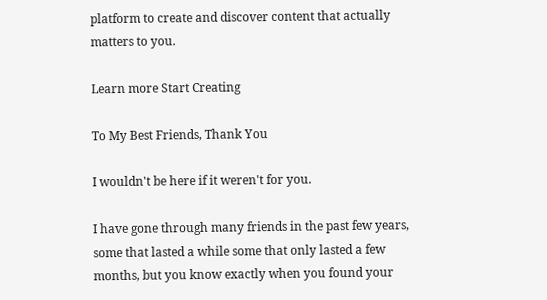platform to create and discover content that actually matters to you.

Learn more Start Creating

To My Best Friends, Thank You

I wouldn't be here if it weren't for you.

I have gone through many friends in the past few years, some that lasted a while some that only lasted a few months, but you know exactly when you found your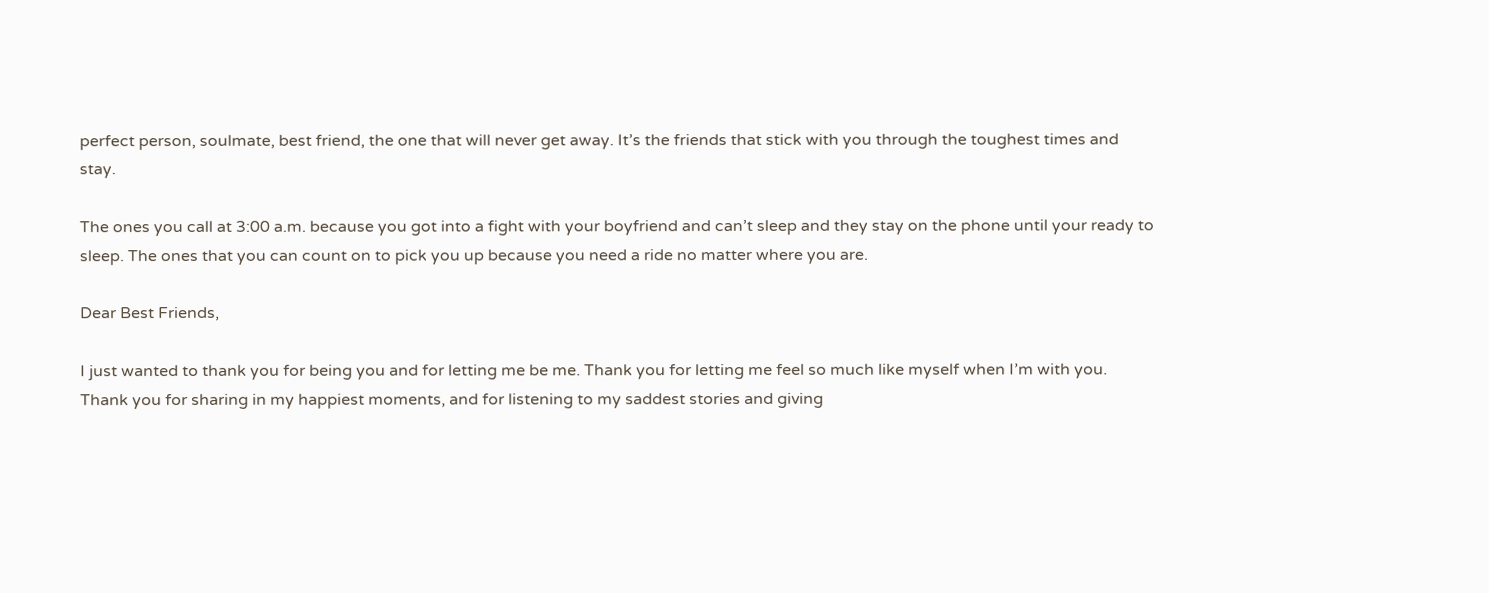perfect person, soulmate, best friend, the one that will never get away. It’s the friends that stick with you through the toughest times and stay.

The ones you call at 3:00 a.m. because you got into a fight with your boyfriend and can’t sleep and they stay on the phone until your ready to sleep. The ones that you can count on to pick you up because you need a ride no matter where you are.

Dear Best Friends,

I just wanted to thank you for being you and for letting me be me. Thank you for letting me feel so much like myself when I’m with you. Thank you for sharing in my happiest moments, and for listening to my saddest stories and giving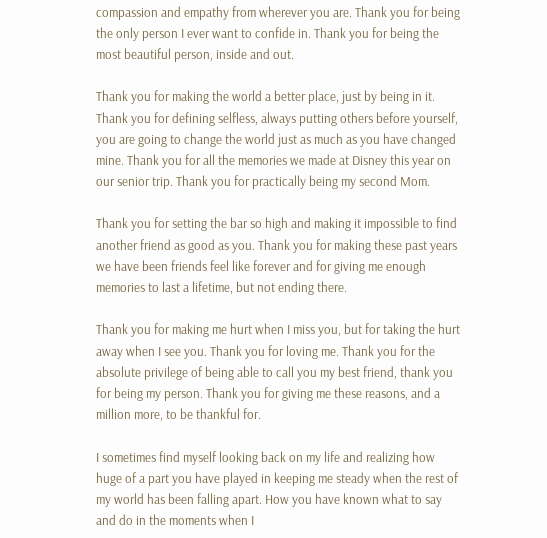compassion and empathy from wherever you are. Thank you for being the only person I ever want to confide in. Thank you for being the most beautiful person, inside and out.

Thank you for making the world a better place, just by being in it. Thank you for defining selfless, always putting others before yourself, you are going to change the world just as much as you have changed mine. Thank you for all the memories we made at Disney this year on our senior trip. Thank you for practically being my second Mom.

Thank you for setting the bar so high and making it impossible to find another friend as good as you. Thank you for making these past years we have been friends feel like forever and for giving me enough memories to last a lifetime, but not ending there.

Thank you for making me hurt when I miss you, but for taking the hurt away when I see you. Thank you for loving me. Thank you for the absolute privilege of being able to call you my best friend, thank you for being my person. Thank you for giving me these reasons, and a million more, to be thankful for.

I sometimes find myself looking back on my life and realizing how huge of a part you have played in keeping me steady when the rest of my world has been falling apart. How you have known what to say and do in the moments when I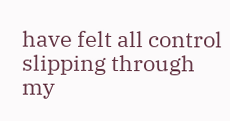have felt all control slipping through my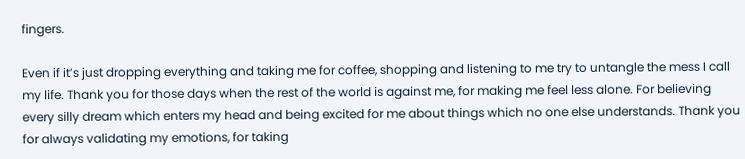fingers.

Even if it’s just dropping everything and taking me for coffee, shopping and listening to me try to untangle the mess I call my life. Thank you for those days when the rest of the world is against me, for making me feel less alone. For believing every silly dream which enters my head and being excited for me about things which no one else understands. Thank you for always validating my emotions, for taking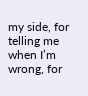my side, for telling me when I’m wrong, for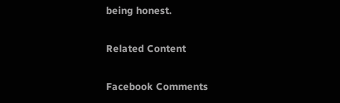being honest.

Related Content

Facebook Comments